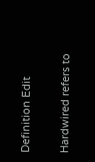Definition Edit

Hardwired refers to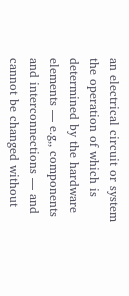an electrical circuit or system the operation of which is determined by the hardware elements — e.g,, components and interconnections — and cannot be changed without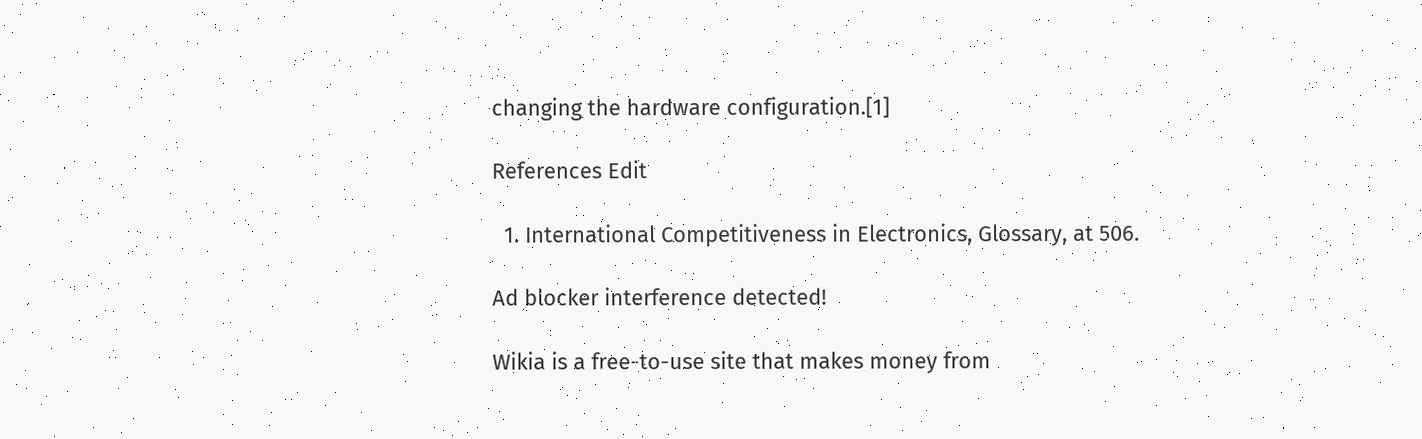changing the hardware configuration.[1]

References Edit

  1. International Competitiveness in Electronics, Glossary, at 506.

Ad blocker interference detected!

Wikia is a free-to-use site that makes money from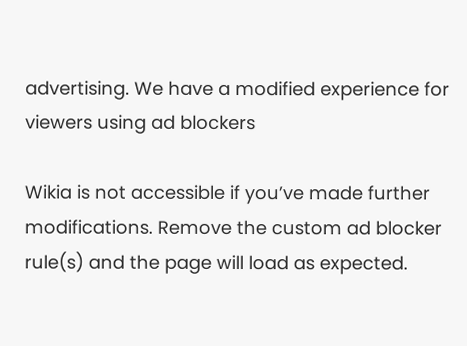advertising. We have a modified experience for viewers using ad blockers

Wikia is not accessible if you’ve made further modifications. Remove the custom ad blocker rule(s) and the page will load as expected.